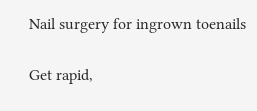Nail surgery for ingrown toenails

Get rapid,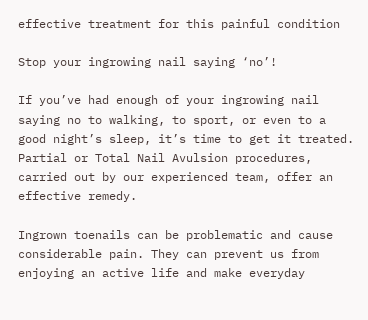effective treatment for this painful condition

Stop your ingrowing nail saying ‘no’!

If you’ve had enough of your ingrowing nail saying no to walking, to sport, or even to a good night’s sleep, it’s time to get it treated. Partial or Total Nail Avulsion procedures, carried out by our experienced team, offer an effective remedy.

Ingrown toenails can be problematic and cause considerable pain. They can prevent us from enjoying an active life and make everyday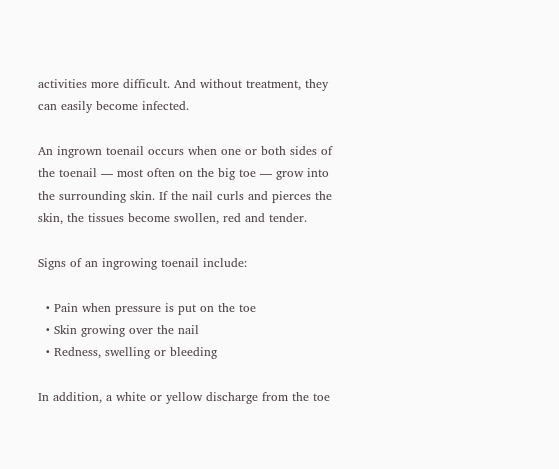activities more difficult. And without treatment, they can easily become infected.

An ingrown toenail occurs when one or both sides of the toenail — most often on the big toe — grow into the surrounding skin. If the nail curls and pierces the skin, the tissues become swollen, red and tender.

Signs of an ingrowing toenail include:

  • Pain when pressure is put on the toe
  • Skin growing over the nail
  • Redness, swelling or bleeding

In addition, a white or yellow discharge from the toe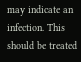may indicate an infection. This should be treated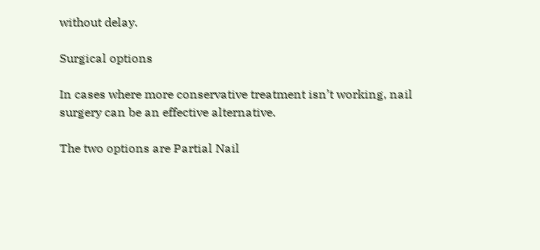without delay.

Surgical options

In cases where more conservative treatment isn’t working, nail surgery can be an effective alternative.

The two options are Partial Nail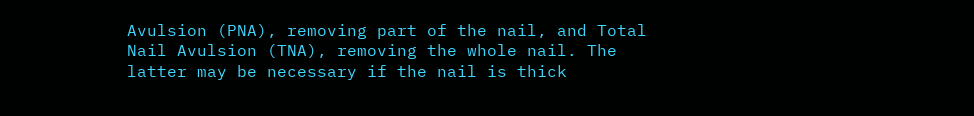Avulsion (PNA), removing part of the nail, and Total Nail Avulsion (TNA), removing the whole nail. The latter may be necessary if the nail is thick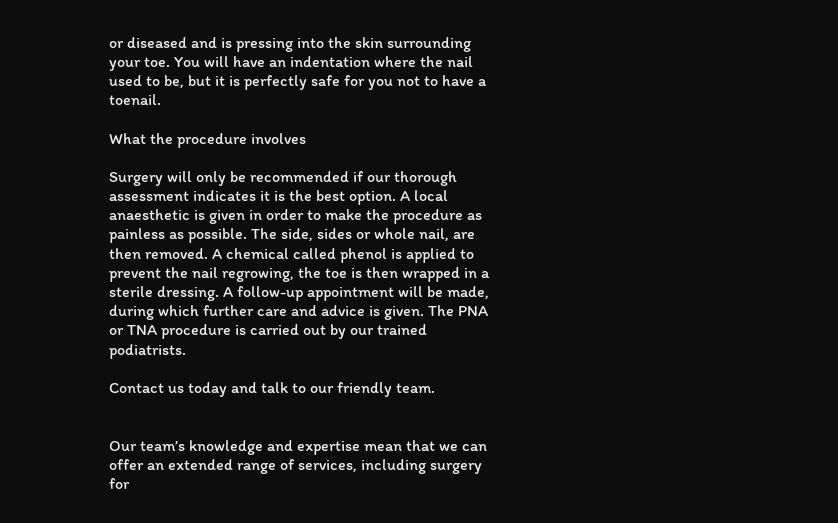or diseased and is pressing into the skin surrounding your toe. You will have an indentation where the nail used to be, but it is perfectly safe for you not to have a toenail.

What the procedure involves

Surgery will only be recommended if our thorough assessment indicates it is the best option. A local anaesthetic is given in order to make the procedure as painless as possible. The side, sides or whole nail, are then removed. A chemical called phenol is applied to prevent the nail regrowing, the toe is then wrapped in a sterile dressing. A follow-up appointment will be made, during which further care and advice is given. The PNA or TNA procedure is carried out by our trained podiatrists.

Contact us today and talk to our friendly team.


Our team’s knowledge and expertise mean that we can offer an extended range of services, including surgery for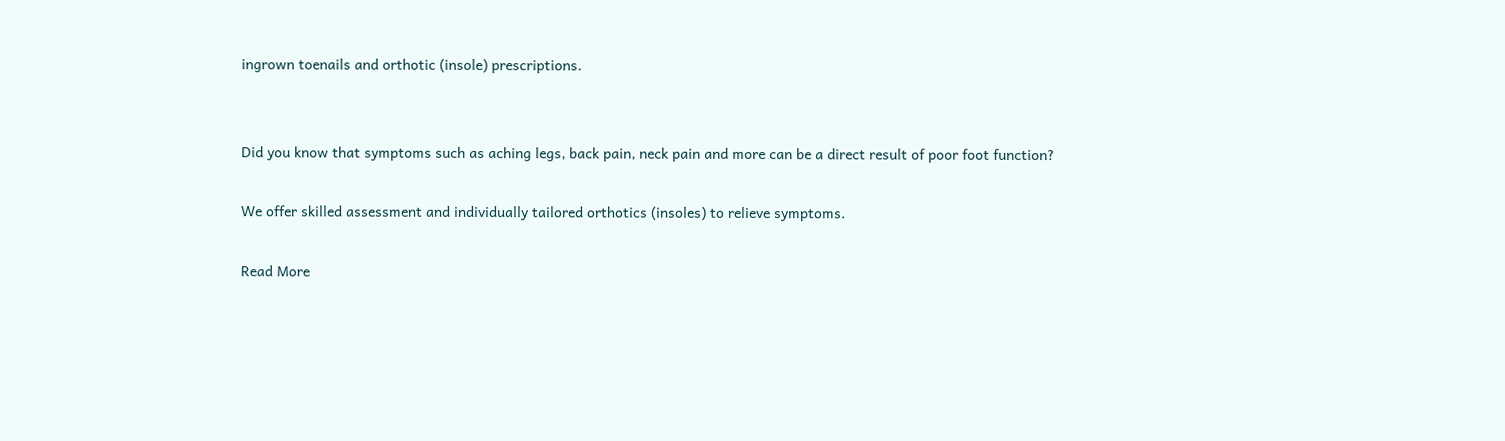ingrown toenails and orthotic (insole) prescriptions.


Did you know that symptoms such as aching legs, back pain, neck pain and more can be a direct result of poor foot function?

We offer skilled assessment and individually tailored orthotics (insoles) to relieve symptoms.

Read More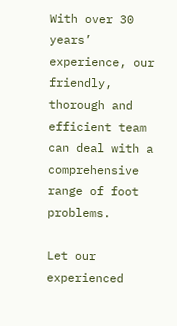With over 30 years’ experience, our friendly, thorough and efficient team can deal with a comprehensive range of foot problems.

Let our experienced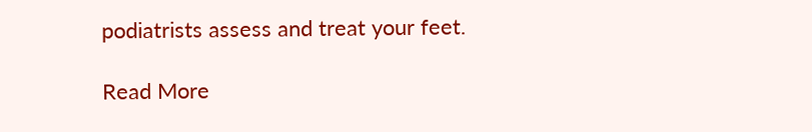podiatrists assess and treat your feet.

Read More